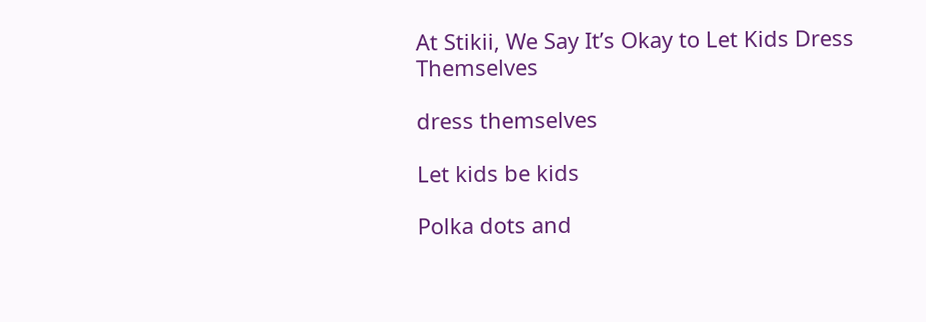At Stikii, We Say It’s Okay to Let Kids Dress Themselves

dress themselves

Let kids be kids

Polka dots and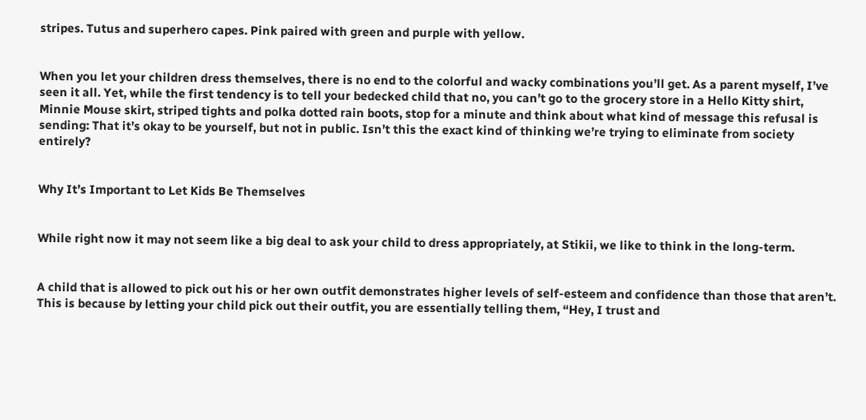stripes. Tutus and superhero capes. Pink paired with green and purple with yellow.


When you let your children dress themselves, there is no end to the colorful and wacky combinations you’ll get. As a parent myself, I’ve seen it all. Yet, while the first tendency is to tell your bedecked child that no, you can’t go to the grocery store in a Hello Kitty shirt, Minnie Mouse skirt, striped tights and polka dotted rain boots, stop for a minute and think about what kind of message this refusal is sending: That it’s okay to be yourself, but not in public. Isn’t this the exact kind of thinking we’re trying to eliminate from society entirely?


Why It’s Important to Let Kids Be Themselves


While right now it may not seem like a big deal to ask your child to dress appropriately, at Stikii, we like to think in the long-term.


A child that is allowed to pick out his or her own outfit demonstrates higher levels of self-esteem and confidence than those that aren’t. This is because by letting your child pick out their outfit, you are essentially telling them, “Hey, I trust and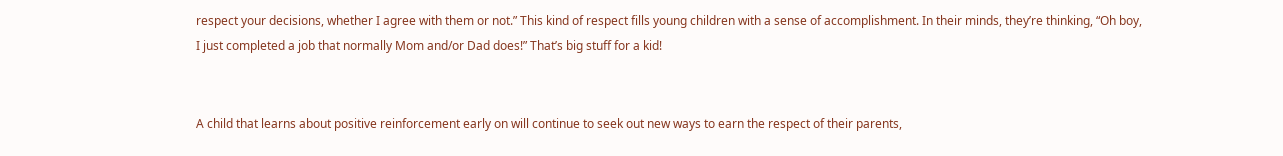respect your decisions, whether I agree with them or not.” This kind of respect fills young children with a sense of accomplishment. In their minds, they’re thinking, “Oh boy, I just completed a job that normally Mom and/or Dad does!” That’s big stuff for a kid!


A child that learns about positive reinforcement early on will continue to seek out new ways to earn the respect of their parents,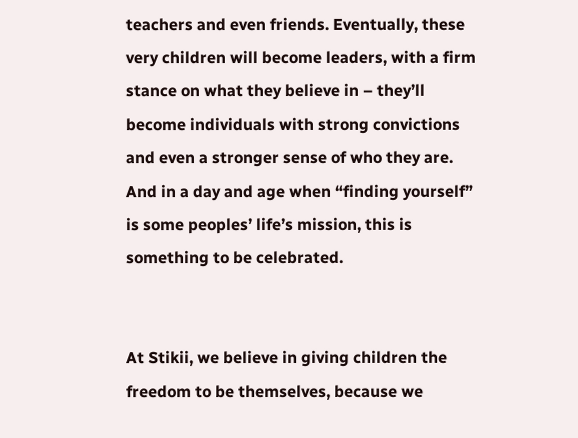teachers and even friends. Eventually, these very children will become leaders, with a firm stance on what they believe in – they’ll become individuals with strong convictions and even a stronger sense of who they are. And in a day and age when “finding yourself” is some peoples’ life’s mission, this is something to be celebrated.


At Stikii, we believe in giving children the freedom to be themselves, because we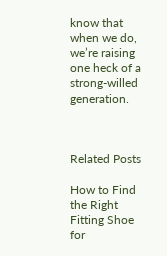know that when we do, we’re raising one heck of a strong-willed generation.



Related Posts

How to Find the Right Fitting Shoe for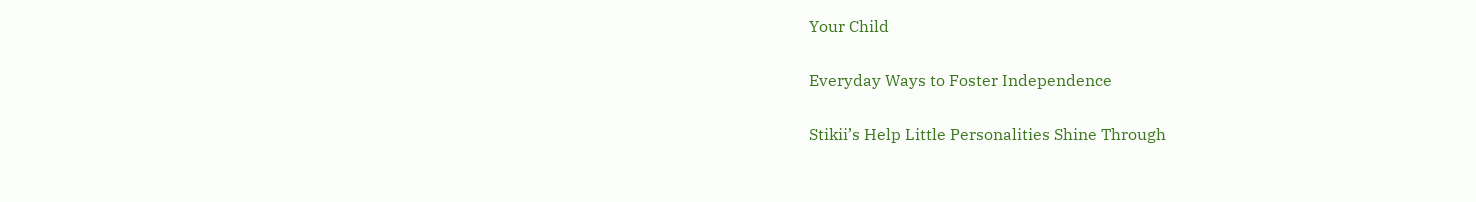Your Child

Everyday Ways to Foster Independence

Stikii’s Help Little Personalities Shine Through